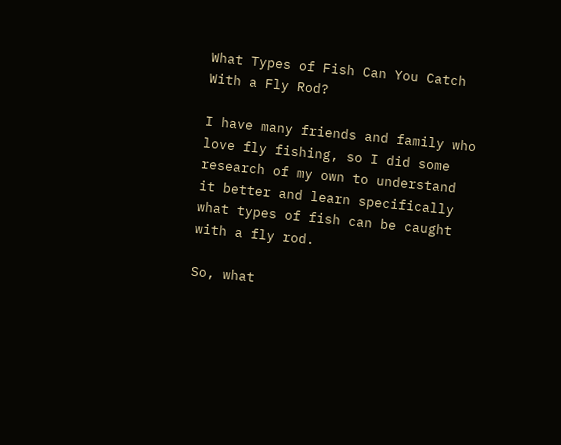What Types of Fish Can You Catch With a Fly Rod?

I have many friends and family who love fly fishing, so I did some research of my own to understand it better and learn specifically what types of fish can be caught with a fly rod.

So, what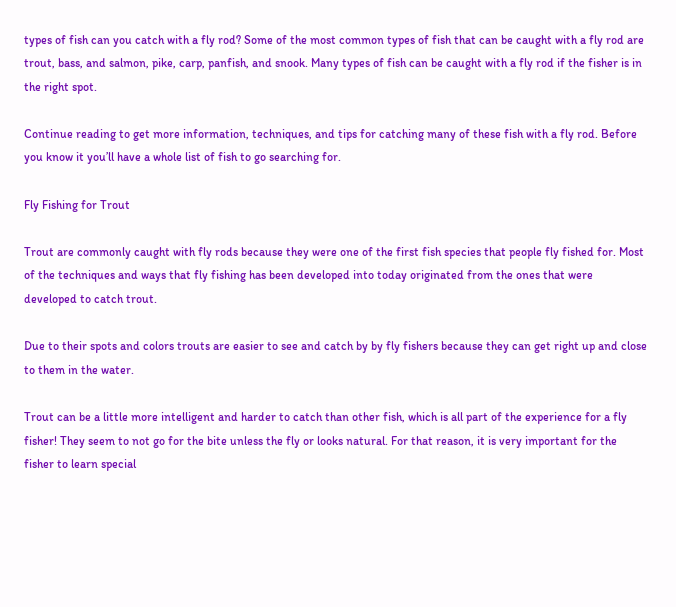types of fish can you catch with a fly rod? Some of the most common types of fish that can be caught with a fly rod are trout, bass, and salmon, pike, carp, panfish, and snook. Many types of fish can be caught with a fly rod if the fisher is in the right spot.

Continue reading to get more information, techniques, and tips for catching many of these fish with a fly rod. Before you know it you’ll have a whole list of fish to go searching for.

Fly Fishing for Trout

Trout are commonly caught with fly rods because they were one of the first fish species that people fly fished for. Most of the techniques and ways that fly fishing has been developed into today originated from the ones that were developed to catch trout.

Due to their spots and colors trouts are easier to see and catch by by fly fishers because they can get right up and close to them in the water.

Trout can be a little more intelligent and harder to catch than other fish, which is all part of the experience for a fly fisher! They seem to not go for the bite unless the fly or looks natural. For that reason, it is very important for the fisher to learn special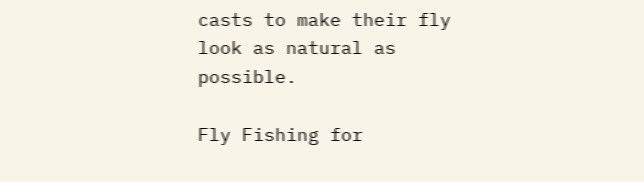casts to make their fly look as natural as possible.

Fly Fishing for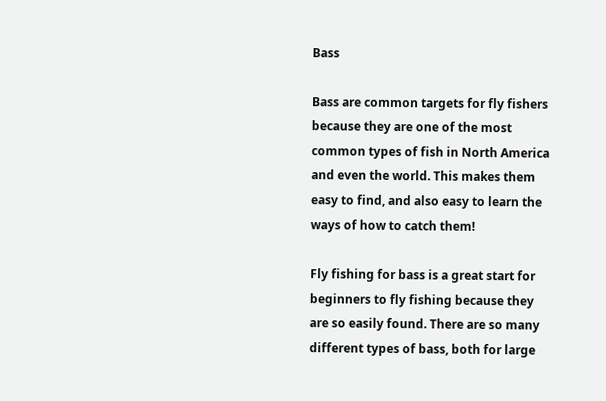Bass

Bass are common targets for fly fishers because they are one of the most common types of fish in North America and even the world. This makes them easy to find, and also easy to learn the ways of how to catch them!

Fly fishing for bass is a great start for beginners to fly fishing because they are so easily found. There are so many different types of bass, both for large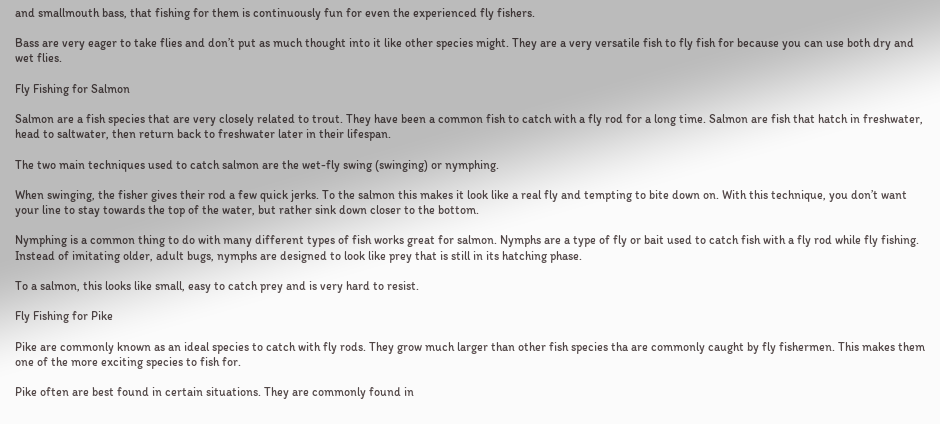and smallmouth bass, that fishing for them is continuously fun for even the experienced fly fishers.

Bass are very eager to take flies and don’t put as much thought into it like other species might. They are a very versatile fish to fly fish for because you can use both dry and wet flies.

Fly Fishing for Salmon

Salmon are a fish species that are very closely related to trout. They have been a common fish to catch with a fly rod for a long time. Salmon are fish that hatch in freshwater, head to saltwater, then return back to freshwater later in their lifespan.

The two main techniques used to catch salmon are the wet-fly swing (swinging) or nymphing.

When swinging, the fisher gives their rod a few quick jerks. To the salmon this makes it look like a real fly and tempting to bite down on. With this technique, you don’t want your line to stay towards the top of the water, but rather sink down closer to the bottom.

Nymphing is a common thing to do with many different types of fish works great for salmon. Nymphs are a type of fly or bait used to catch fish with a fly rod while fly fishing. Instead of imitating older, adult bugs, nymphs are designed to look like prey that is still in its hatching phase.

To a salmon, this looks like small, easy to catch prey and is very hard to resist.

Fly Fishing for Pike

Pike are commonly known as an ideal species to catch with fly rods. They grow much larger than other fish species tha are commonly caught by fly fishermen. This makes them one of the more exciting species to fish for.

Pike often are best found in certain situations. They are commonly found in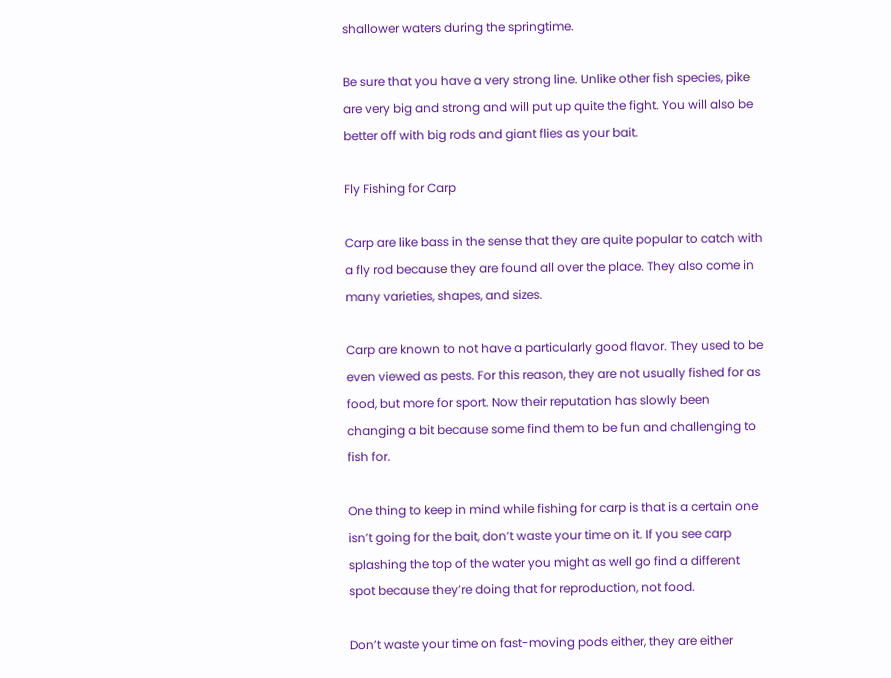shallower waters during the springtime.

Be sure that you have a very strong line. Unlike other fish species, pike are very big and strong and will put up quite the fight. You will also be better off with big rods and giant flies as your bait.

Fly Fishing for Carp

Carp are like bass in the sense that they are quite popular to catch with a fly rod because they are found all over the place. They also come in many varieties, shapes, and sizes.

Carp are known to not have a particularly good flavor. They used to be even viewed as pests. For this reason, they are not usually fished for as food, but more for sport. Now their reputation has slowly been changing a bit because some find them to be fun and challenging to fish for.

One thing to keep in mind while fishing for carp is that is a certain one isn’t going for the bait, don’t waste your time on it. If you see carp splashing the top of the water you might as well go find a different spot because they’re doing that for reproduction, not food.

Don’t waste your time on fast-moving pods either, they are either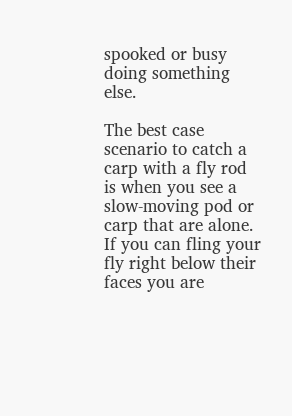spooked or busy doing something else.

The best case scenario to catch a carp with a fly rod is when you see a slow-moving pod or carp that are alone. If you can fling your fly right below their faces you are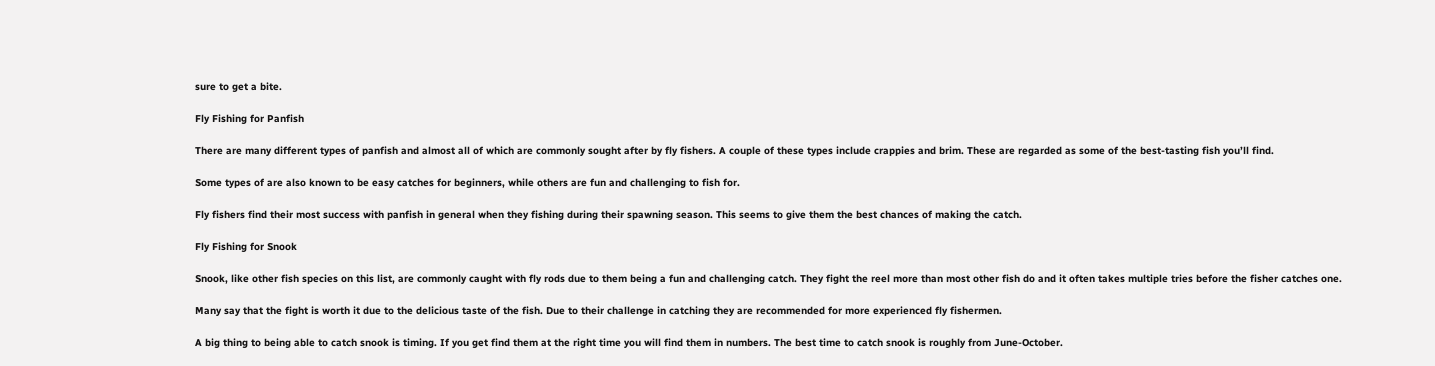sure to get a bite.

Fly Fishing for Panfish

There are many different types of panfish and almost all of which are commonly sought after by fly fishers. A couple of these types include crappies and brim. These are regarded as some of the best-tasting fish you’ll find.

Some types of are also known to be easy catches for beginners, while others are fun and challenging to fish for.

Fly fishers find their most success with panfish in general when they fishing during their spawning season. This seems to give them the best chances of making the catch.

Fly Fishing for Snook

Snook, like other fish species on this list, are commonly caught with fly rods due to them being a fun and challenging catch. They fight the reel more than most other fish do and it often takes multiple tries before the fisher catches one.

Many say that the fight is worth it due to the delicious taste of the fish. Due to their challenge in catching they are recommended for more experienced fly fishermen.

A big thing to being able to catch snook is timing. If you get find them at the right time you will find them in numbers. The best time to catch snook is roughly from June-October.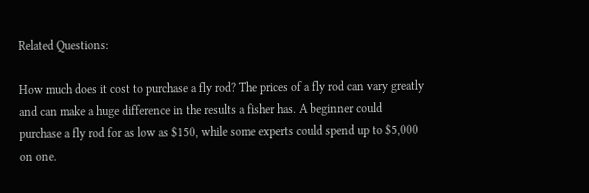Related Questions:

How much does it cost to purchase a fly rod? The prices of a fly rod can vary greatly and can make a huge difference in the results a fisher has. A beginner could purchase a fly rod for as low as $150, while some experts could spend up to $5,000 on one.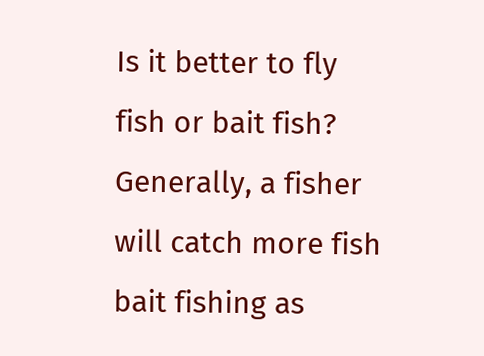Is it better to fly fish or bait fish? Generally, a fisher will catch more fish bait fishing as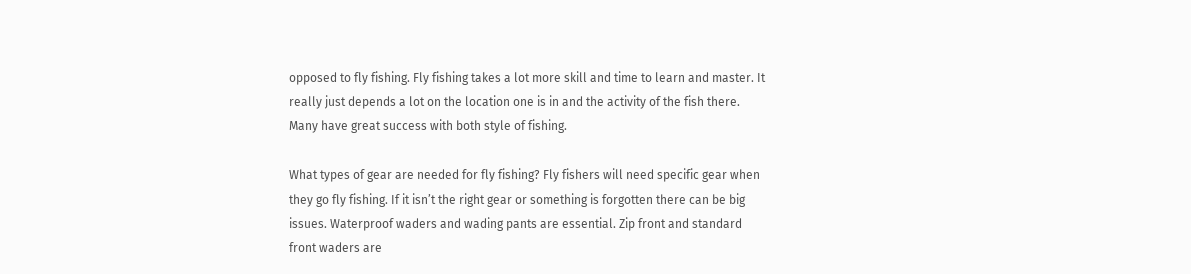opposed to fly fishing. Fly fishing takes a lot more skill and time to learn and master. It really just depends a lot on the location one is in and the activity of the fish there. Many have great success with both style of fishing.

What types of gear are needed for fly fishing? Fly fishers will need specific gear when they go fly fishing. If it isn’t the right gear or something is forgotten there can be big issues. Waterproof waders and wading pants are essential. Zip front and standard front waders are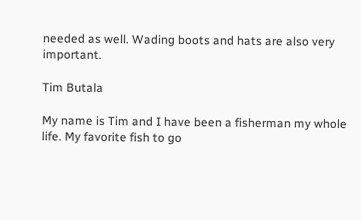needed as well. Wading boots and hats are also very important.

Tim Butala

My name is Tim and I have been a fisherman my whole life. My favorite fish to go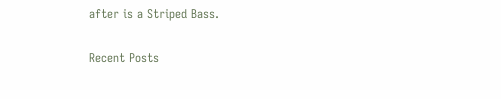after is a Striped Bass.

Recent Posts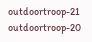outdoortroop-21 outdoortroop-20